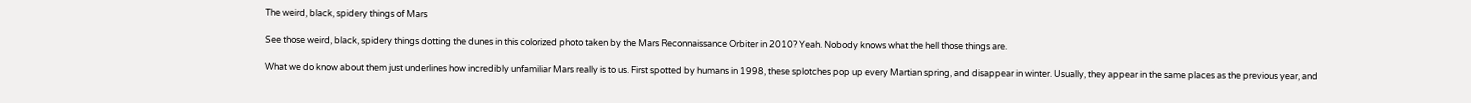The weird, black, spidery things of Mars

See those weird, black, spidery things dotting the dunes in this colorized photo taken by the Mars Reconnaissance Orbiter in 2010? Yeah. Nobody knows what the hell those things are.

What we do know about them just underlines how incredibly unfamiliar Mars really is to us. First spotted by humans in 1998, these splotches pop up every Martian spring, and disappear in winter. Usually, they appear in the same places as the previous year, and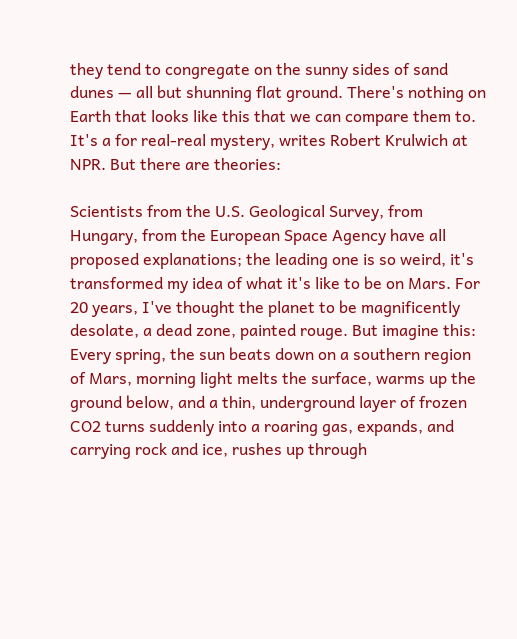they tend to congregate on the sunny sides of sand dunes — all but shunning flat ground. There's nothing on Earth that looks like this that we can compare them to. It's a for real-real mystery, writes Robert Krulwich at NPR. But there are theories:

Scientists from the U.S. Geological Survey, from Hungary, from the European Space Agency have all proposed explanations; the leading one is so weird, it's transformed my idea of what it's like to be on Mars. For 20 years, I've thought the planet to be magnificently desolate, a dead zone, painted rouge. But imagine this: Every spring, the sun beats down on a southern region of Mars, morning light melts the surface, warms up the ground below, and a thin, underground layer of frozen CO2 turns suddenly into a roaring gas, expands, and carrying rock and ice, rushes up through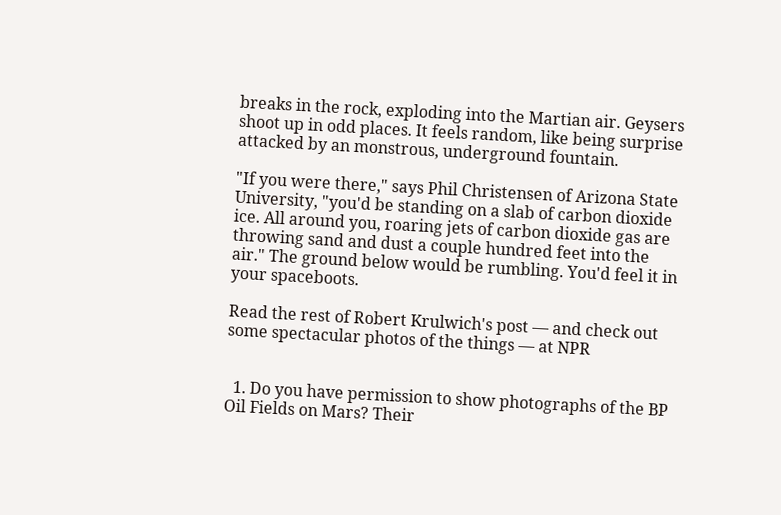breaks in the rock, exploding into the Martian air. Geysers shoot up in odd places. It feels random, like being surprise attacked by an monstrous, underground fountain.

"If you were there," says Phil Christensen of Arizona State University, "you'd be standing on a slab of carbon dioxide ice. All around you, roaring jets of carbon dioxide gas are throwing sand and dust a couple hundred feet into the air." The ground below would be rumbling. You'd feel it in your spaceboots.

Read the rest of Robert Krulwich's post — and check out some spectacular photos of the things — at NPR


  1. Do you have permission to show photographs of the BP Oil Fields on Mars? Their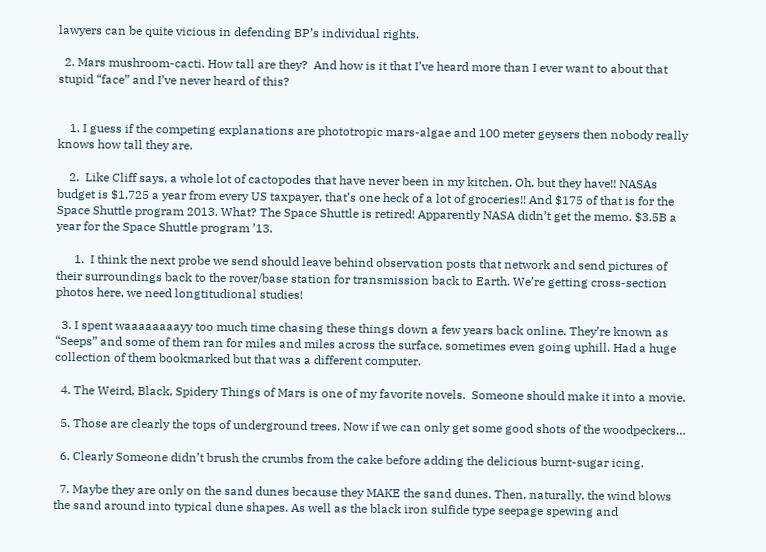lawyers can be quite vicious in defending BP’s individual rights.

  2. Mars mushroom-cacti. How tall are they?  And how is it that I’ve heard more than I ever want to about that stupid “face” and I’ve never heard of this?


    1. I guess if the competing explanations are phototropic mars-algae and 100 meter geysers then nobody really knows how tall they are.

    2.  Like Cliff says, a whole lot of cactopodes that have never been in my kitchen. Oh, but they have!! NASAs budget is $1,725 a year from every US taxpayer, that’s one heck of a lot of groceries!! And $175 of that is for the Space Shuttle program 2013. What? The Space Shuttle is retired! Apparently NASA didn’t get the memo. $3.5B a year for the Space Shuttle program ’13.

      1.  I think the next probe we send should leave behind observation posts that network and send pictures of their surroundings back to the rover/base station for transmission back to Earth. We’re getting cross-section photos here, we need longtitudional studies!

  3. I spent waaaaaaaayy too much time chasing these things down a few years back online. They’re known as “Seeps” and some of them ran for miles and miles across the surface, sometimes even going uphill. Had a huge collection of them bookmarked but that was a different computer.

  4. The Weird, Black, Spidery Things of Mars is one of my favorite novels.  Someone should make it into a movie.

  5. Those are clearly the tops of underground trees. Now if we can only get some good shots of the woodpeckers…

  6. Clearly Someone didn’t brush the crumbs from the cake before adding the delicious burnt-sugar icing.

  7. Maybe they are only on the sand dunes because they MAKE the sand dunes. Then, naturally, the wind blows the sand around into typical dune shapes. As well as the black iron sulfide type seepage spewing and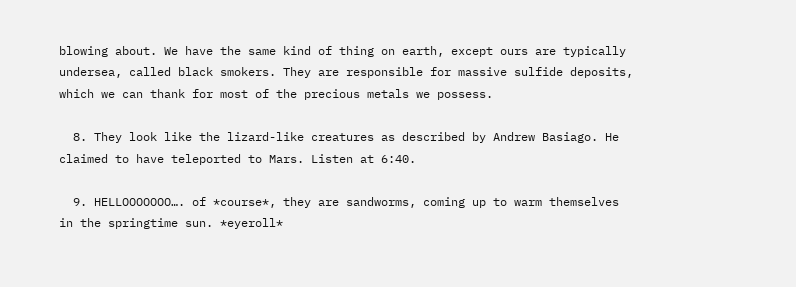blowing about. We have the same kind of thing on earth, except ours are typically undersea, called black smokers. They are responsible for massive sulfide deposits, which we can thank for most of the precious metals we possess.

  8. They look like the lizard-like creatures as described by Andrew Basiago. He claimed to have teleported to Mars. Listen at 6:40.

  9. HELLOOOOOOO…. of *course*, they are sandworms, coming up to warm themselves in the springtime sun. *eyeroll*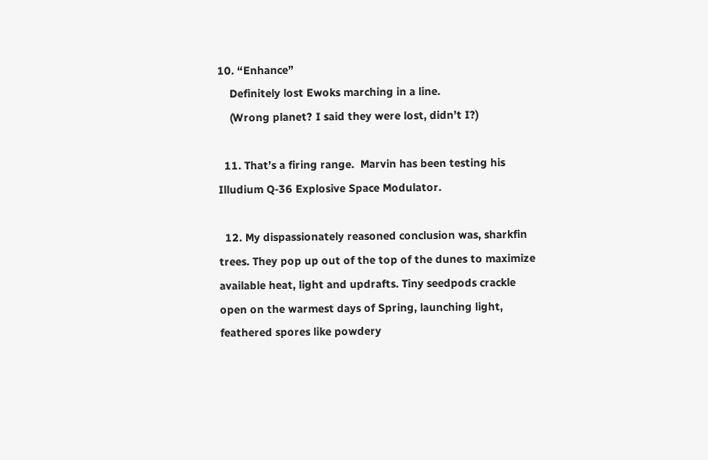10. “Enhance”
    Definitely lost Ewoks marching in a line.
    (Wrong planet? I said they were lost, didn’t I?)

  11. That’s a firing range.  Marvin has been testing his Illudium Q-36 Explosive Space Modulator.

  12. My dispassionately reasoned conclusion was, sharkfin trees. They pop up out of the top of the dunes to maximize available heat, light and updrafts. Tiny seedpods crackle open on the warmest days of Spring, launching light, feathered spores like powdery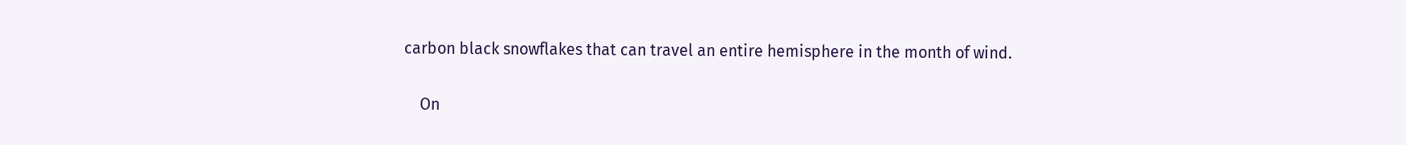carbon black snowflakes that can travel an entire hemisphere in the month of wind.

    On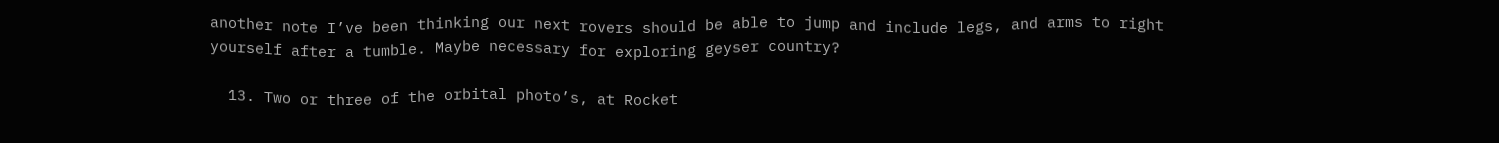another note I’ve been thinking our next rovers should be able to jump and include legs, and arms to right yourself after a tumble. Maybe necessary for exploring geyser country?

  13. Two or three of the orbital photo’s, at Rocket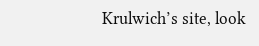Krulwich’s site, look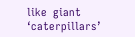like  giant ‘caterpillars’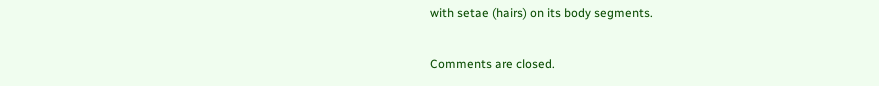with setae (hairs) on its body segments.

Comments are closed.